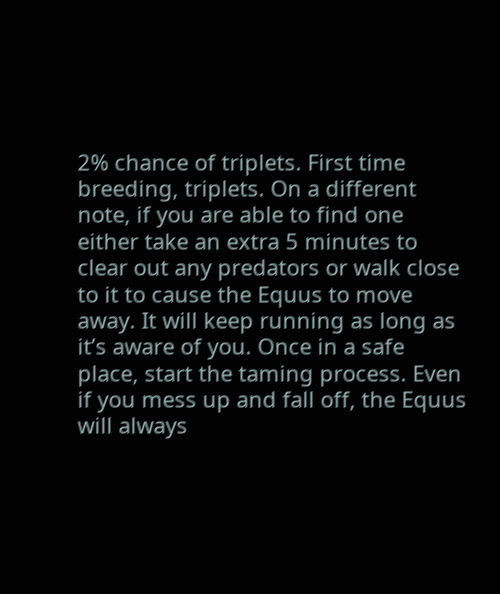2% chance of triplets. First time breeding, triplets. On a different note, if you are able to find one either take an extra 5 minutes to clear out any predators or walk close to it to cause the Equus to move away. It will keep running as long as it’s aware of you. Once in a safe place, start the taming process. Even if you mess up and fall off, the Equus will always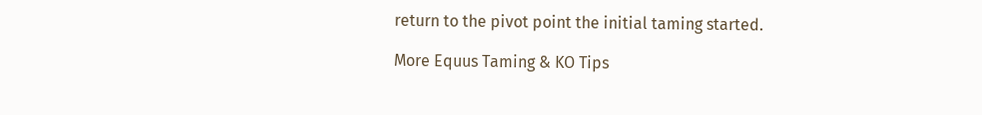return to the pivot point the initial taming started.

More Equus Taming & KO Tips